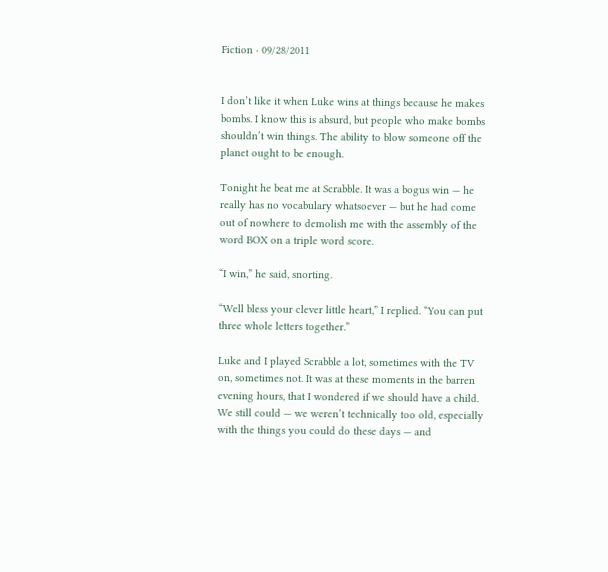Fiction · 09/28/2011


I don’t like it when Luke wins at things because he makes bombs. I know this is absurd, but people who make bombs shouldn’t win things. The ability to blow someone off the planet ought to be enough.

Tonight he beat me at Scrabble. It was a bogus win — he really has no vocabulary whatsoever — but he had come out of nowhere to demolish me with the assembly of the word BOX on a triple word score.

“I win,” he said, snorting.

“Well bless your clever little heart,” I replied. “You can put three whole letters together.”

Luke and I played Scrabble a lot, sometimes with the TV on, sometimes not. It was at these moments in the barren evening hours, that I wondered if we should have a child. We still could — we weren’t technically too old, especially with the things you could do these days — and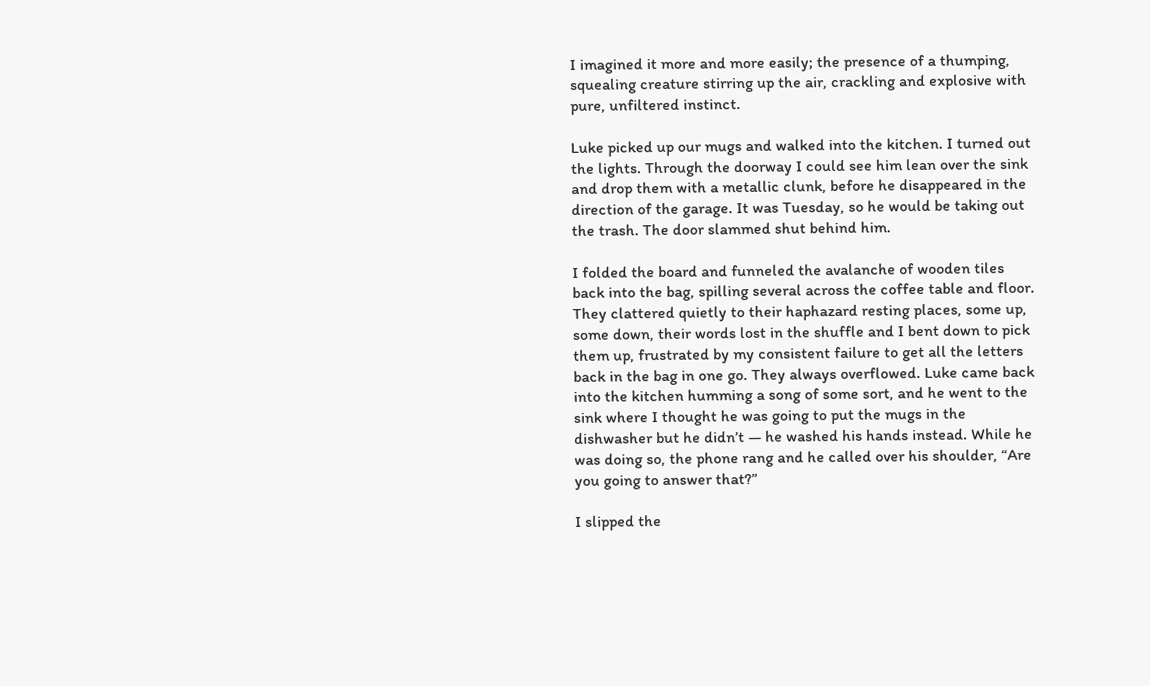I imagined it more and more easily; the presence of a thumping, squealing creature stirring up the air, crackling and explosive with pure, unfiltered instinct.

Luke picked up our mugs and walked into the kitchen. I turned out the lights. Through the doorway I could see him lean over the sink and drop them with a metallic clunk, before he disappeared in the direction of the garage. It was Tuesday, so he would be taking out the trash. The door slammed shut behind him.

I folded the board and funneled the avalanche of wooden tiles back into the bag, spilling several across the coffee table and floor. They clattered quietly to their haphazard resting places, some up, some down, their words lost in the shuffle and I bent down to pick them up, frustrated by my consistent failure to get all the letters back in the bag in one go. They always overflowed. Luke came back into the kitchen humming a song of some sort, and he went to the sink where I thought he was going to put the mugs in the dishwasher but he didn’t — he washed his hands instead. While he was doing so, the phone rang and he called over his shoulder, “Are you going to answer that?”

I slipped the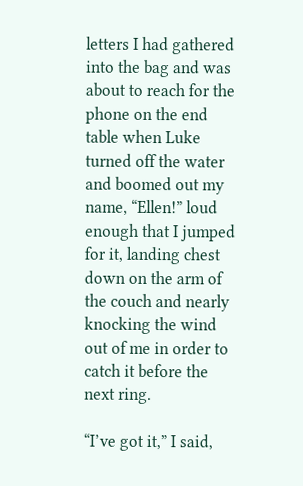letters I had gathered into the bag and was about to reach for the phone on the end table when Luke turned off the water and boomed out my name, “Ellen!” loud enough that I jumped for it, landing chest down on the arm of the couch and nearly knocking the wind out of me in order to catch it before the next ring.

“I’ve got it,” I said,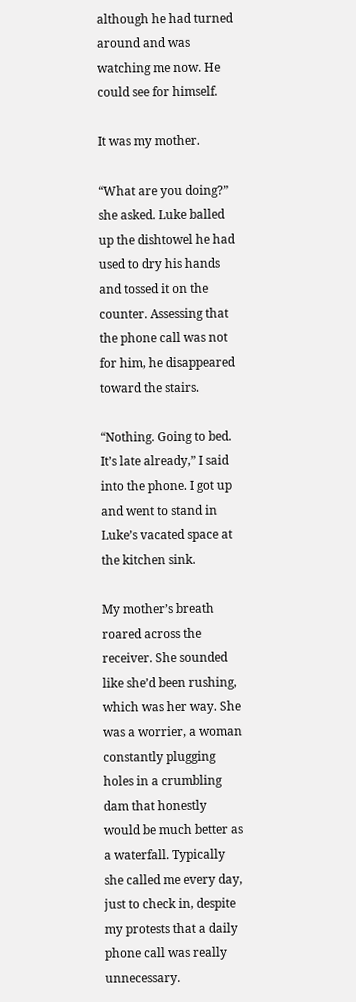although he had turned around and was watching me now. He could see for himself.

It was my mother.

“What are you doing?” she asked. Luke balled up the dishtowel he had used to dry his hands and tossed it on the counter. Assessing that the phone call was not for him, he disappeared toward the stairs.

“Nothing. Going to bed. It’s late already,” I said into the phone. I got up and went to stand in Luke’s vacated space at the kitchen sink.

My mother’s breath roared across the receiver. She sounded like she’d been rushing, which was her way. She was a worrier, a woman constantly plugging holes in a crumbling dam that honestly would be much better as a waterfall. Typically she called me every day, just to check in, despite my protests that a daily phone call was really unnecessary.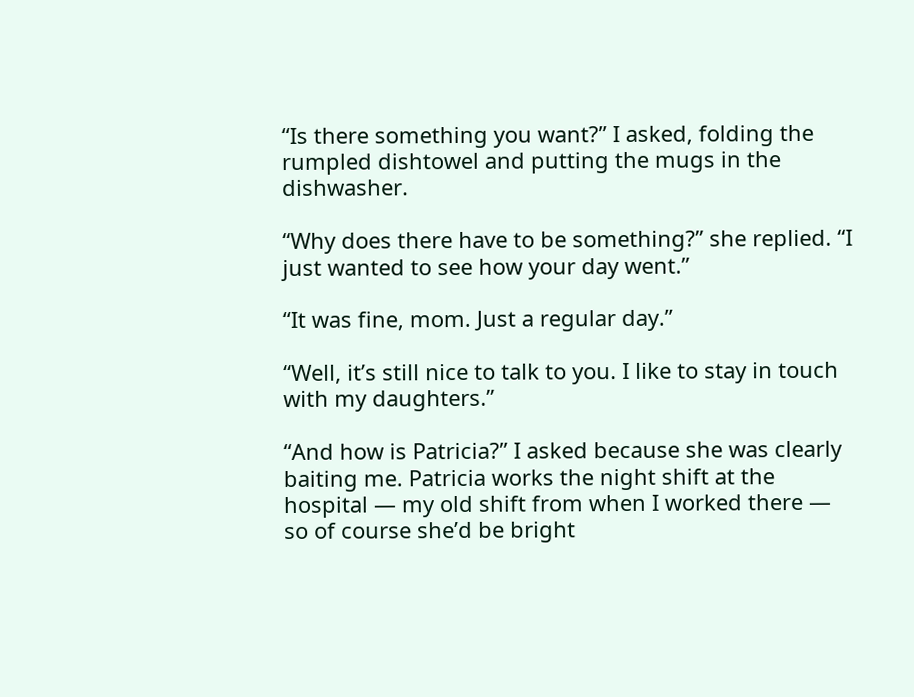“Is there something you want?” I asked, folding the rumpled dishtowel and putting the mugs in the dishwasher.

“Why does there have to be something?” she replied. “I just wanted to see how your day went.”

“It was fine, mom. Just a regular day.”

“Well, it’s still nice to talk to you. I like to stay in touch with my daughters.”

“And how is Patricia?” I asked because she was clearly baiting me. Patricia works the night shift at the hospital — my old shift from when I worked there — so of course she’d be bright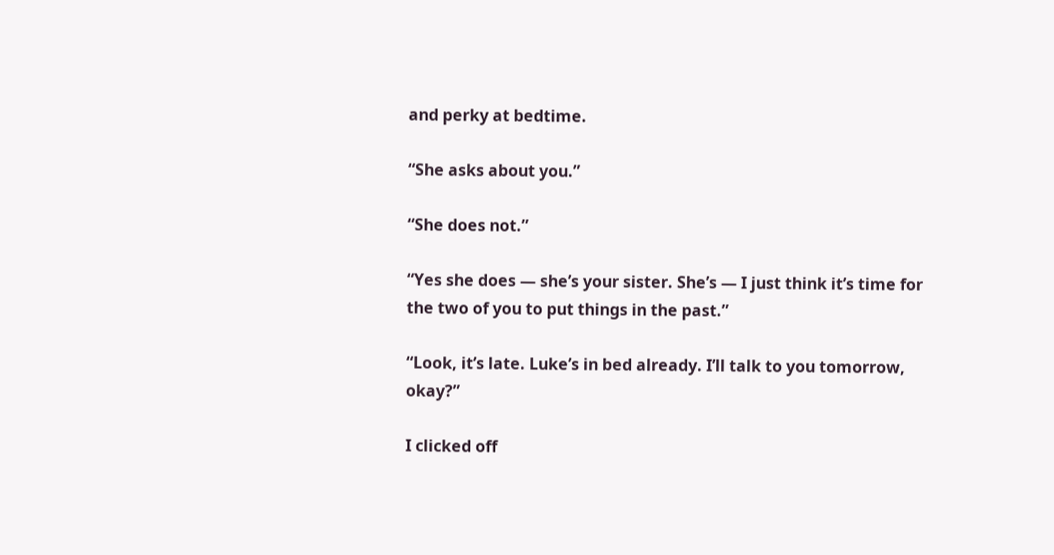and perky at bedtime.

“She asks about you.”

“She does not.”

“Yes she does — she’s your sister. She’s — I just think it’s time for the two of you to put things in the past.”

“Look, it’s late. Luke’s in bed already. I’ll talk to you tomorrow, okay?”

I clicked off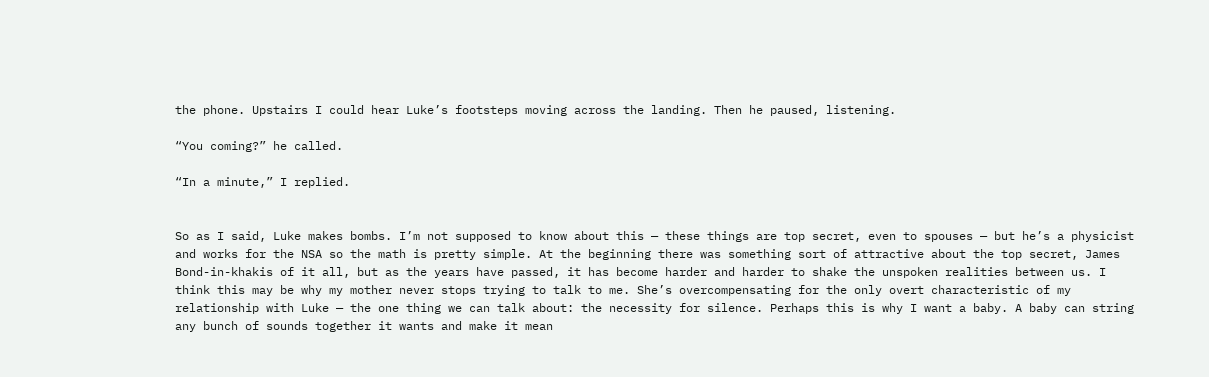the phone. Upstairs I could hear Luke’s footsteps moving across the landing. Then he paused, listening.

“You coming?” he called.

“In a minute,” I replied.


So as I said, Luke makes bombs. I’m not supposed to know about this — these things are top secret, even to spouses — but he’s a physicist and works for the NSA so the math is pretty simple. At the beginning there was something sort of attractive about the top secret, James Bond-in-khakis of it all, but as the years have passed, it has become harder and harder to shake the unspoken realities between us. I think this may be why my mother never stops trying to talk to me. She’s overcompensating for the only overt characteristic of my relationship with Luke — the one thing we can talk about: the necessity for silence. Perhaps this is why I want a baby. A baby can string any bunch of sounds together it wants and make it mean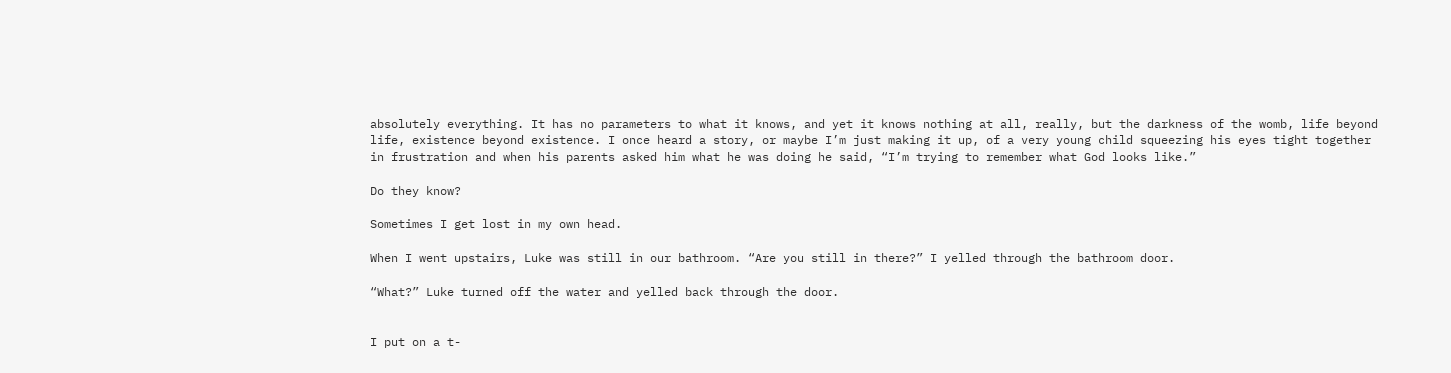absolutely everything. It has no parameters to what it knows, and yet it knows nothing at all, really, but the darkness of the womb, life beyond life, existence beyond existence. I once heard a story, or maybe I’m just making it up, of a very young child squeezing his eyes tight together in frustration and when his parents asked him what he was doing he said, “I’m trying to remember what God looks like.”

Do they know?

Sometimes I get lost in my own head.

When I went upstairs, Luke was still in our bathroom. “Are you still in there?” I yelled through the bathroom door.

“What?” Luke turned off the water and yelled back through the door.


I put on a t-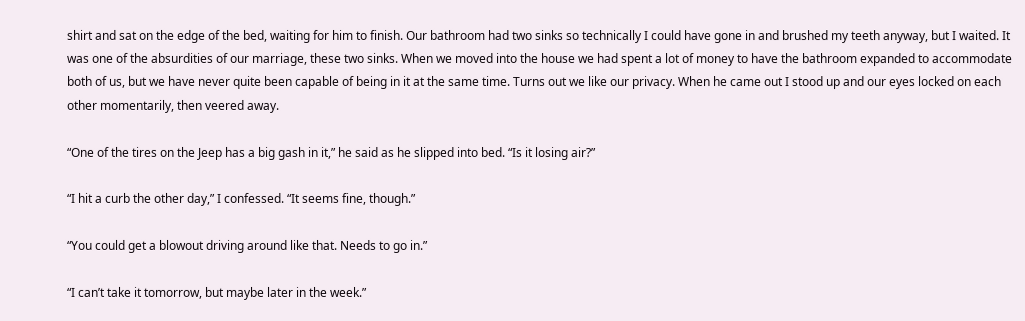shirt and sat on the edge of the bed, waiting for him to finish. Our bathroom had two sinks so technically I could have gone in and brushed my teeth anyway, but I waited. It was one of the absurdities of our marriage, these two sinks. When we moved into the house we had spent a lot of money to have the bathroom expanded to accommodate both of us, but we have never quite been capable of being in it at the same time. Turns out we like our privacy. When he came out I stood up and our eyes locked on each other momentarily, then veered away.

“One of the tires on the Jeep has a big gash in it,” he said as he slipped into bed. “Is it losing air?”

“I hit a curb the other day,” I confessed. “It seems fine, though.”

“You could get a blowout driving around like that. Needs to go in.”

“I can’t take it tomorrow, but maybe later in the week.”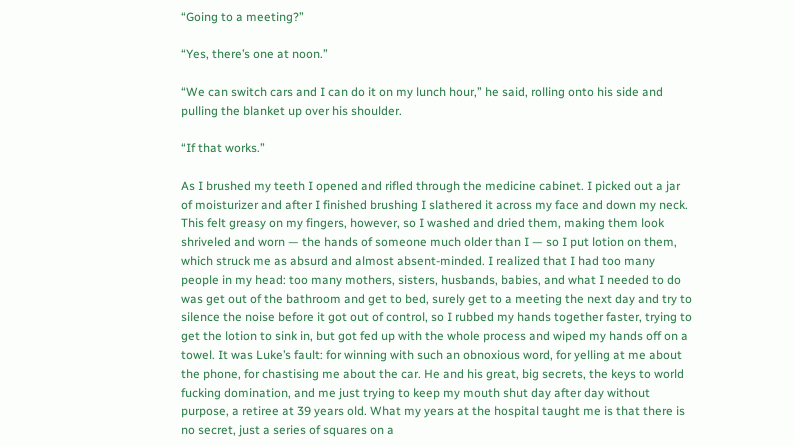“Going to a meeting?”

“Yes, there’s one at noon.”

“We can switch cars and I can do it on my lunch hour,” he said, rolling onto his side and pulling the blanket up over his shoulder.

“If that works.”

As I brushed my teeth I opened and rifled through the medicine cabinet. I picked out a jar of moisturizer and after I finished brushing I slathered it across my face and down my neck. This felt greasy on my fingers, however, so I washed and dried them, making them look shriveled and worn — the hands of someone much older than I — so I put lotion on them, which struck me as absurd and almost absent-minded. I realized that I had too many people in my head: too many mothers, sisters, husbands, babies, and what I needed to do was get out of the bathroom and get to bed, surely get to a meeting the next day and try to silence the noise before it got out of control, so I rubbed my hands together faster, trying to get the lotion to sink in, but got fed up with the whole process and wiped my hands off on a towel. It was Luke’s fault: for winning with such an obnoxious word, for yelling at me about the phone, for chastising me about the car. He and his great, big secrets, the keys to world fucking domination, and me just trying to keep my mouth shut day after day without purpose, a retiree at 39 years old. What my years at the hospital taught me is that there is no secret, just a series of squares on a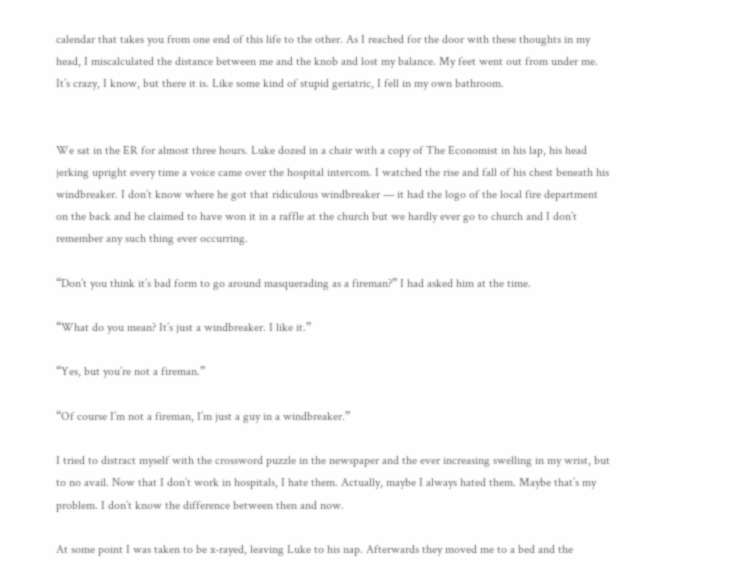calendar that takes you from one end of this life to the other. As I reached for the door with these thoughts in my head, I miscalculated the distance between me and the knob and lost my balance. My feet went out from under me. It’s crazy, I know, but there it is. Like some kind of stupid geriatric, I fell in my own bathroom.


We sat in the ER for almost three hours. Luke dozed in a chair with a copy of The Economist in his lap, his head jerking upright every time a voice came over the hospital intercom. I watched the rise and fall of his chest beneath his windbreaker. I don’t know where he got that ridiculous windbreaker — it had the logo of the local fire department on the back and he claimed to have won it in a raffle at the church but we hardly ever go to church and I don’t remember any such thing ever occurring.

“Don’t you think it’s bad form to go around masquerading as a fireman?” I had asked him at the time.

“What do you mean? It’s just a windbreaker. I like it.”

“Yes, but you’re not a fireman.”

“Of course I’m not a fireman, I’m just a guy in a windbreaker.”

I tried to distract myself with the crossword puzzle in the newspaper and the ever increasing swelling in my wrist, but to no avail. Now that I don’t work in hospitals, I hate them. Actually, maybe I always hated them. Maybe that’s my problem. I don’t know the difference between then and now.

At some point I was taken to be x-rayed, leaving Luke to his nap. Afterwards they moved me to a bed and the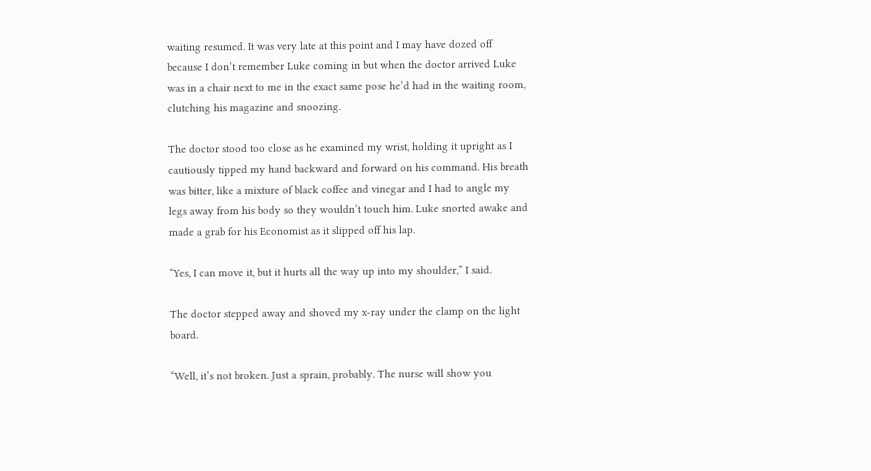waiting resumed. It was very late at this point and I may have dozed off because I don’t remember Luke coming in but when the doctor arrived Luke was in a chair next to me in the exact same pose he’d had in the waiting room, clutching his magazine and snoozing.

The doctor stood too close as he examined my wrist, holding it upright as I cautiously tipped my hand backward and forward on his command. His breath was bitter, like a mixture of black coffee and vinegar and I had to angle my legs away from his body so they wouldn’t touch him. Luke snorted awake and made a grab for his Economist as it slipped off his lap.

“Yes, I can move it, but it hurts all the way up into my shoulder,” I said.

The doctor stepped away and shoved my x-ray under the clamp on the light board.

“Well, it’s not broken. Just a sprain, probably. The nurse will show you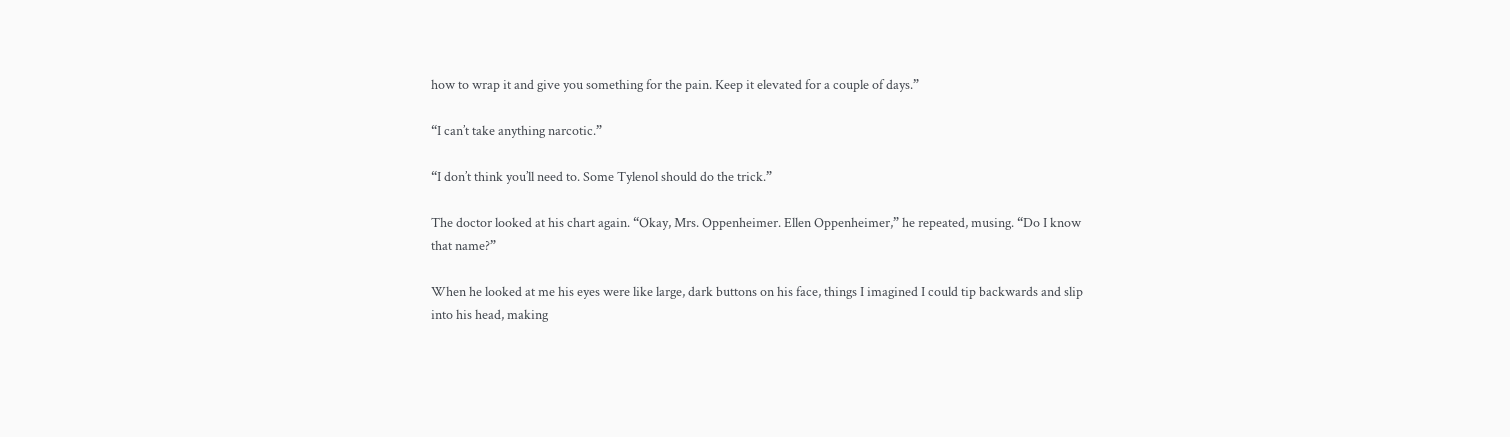how to wrap it and give you something for the pain. Keep it elevated for a couple of days.”

“I can’t take anything narcotic.”

“I don’t think you’ll need to. Some Tylenol should do the trick.”

The doctor looked at his chart again. “Okay, Mrs. Oppenheimer. Ellen Oppenheimer,” he repeated, musing. “Do I know that name?”

When he looked at me his eyes were like large, dark buttons on his face, things I imagined I could tip backwards and slip into his head, making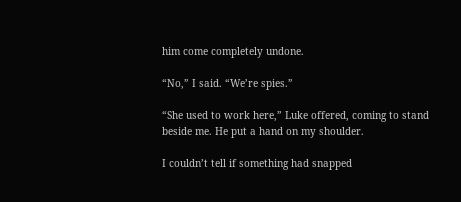him come completely undone.

“No,” I said. “We’re spies.”

“She used to work here,” Luke offered, coming to stand beside me. He put a hand on my shoulder.

I couldn’t tell if something had snapped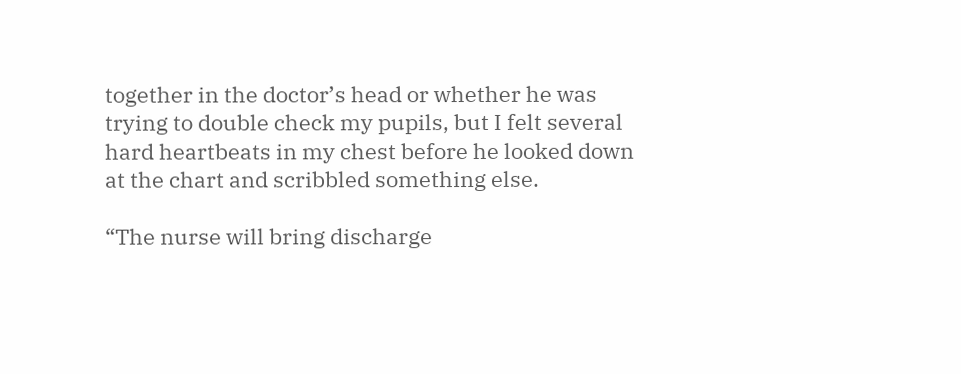together in the doctor’s head or whether he was trying to double check my pupils, but I felt several hard heartbeats in my chest before he looked down at the chart and scribbled something else.

“The nurse will bring discharge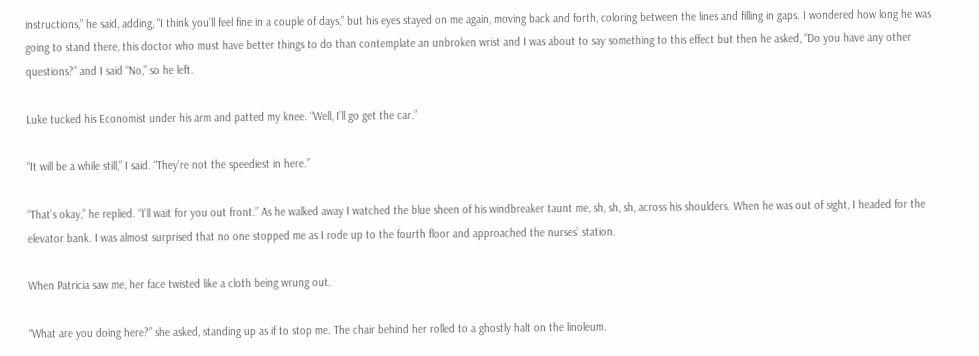instructions,” he said, adding, “I think you’ll feel fine in a couple of days,” but his eyes stayed on me again, moving back and forth, coloring between the lines and filling in gaps. I wondered how long he was going to stand there, this doctor who must have better things to do than contemplate an unbroken wrist and I was about to say something to this effect but then he asked, “Do you have any other questions?” and I said “No,” so he left.

Luke tucked his Economist under his arm and patted my knee. “Well, I’ll go get the car.”

“It will be a while still,” I said. “They’re not the speediest in here.”

“That’s okay,” he replied. “I’ll wait for you out front.” As he walked away I watched the blue sheen of his windbreaker taunt me, sh, sh, sh, across his shoulders. When he was out of sight, I headed for the elevator bank. I was almost surprised that no one stopped me as I rode up to the fourth floor and approached the nurses’ station.

When Patricia saw me, her face twisted like a cloth being wrung out.

“What are you doing here?” she asked, standing up as if to stop me. The chair behind her rolled to a ghostly halt on the linoleum.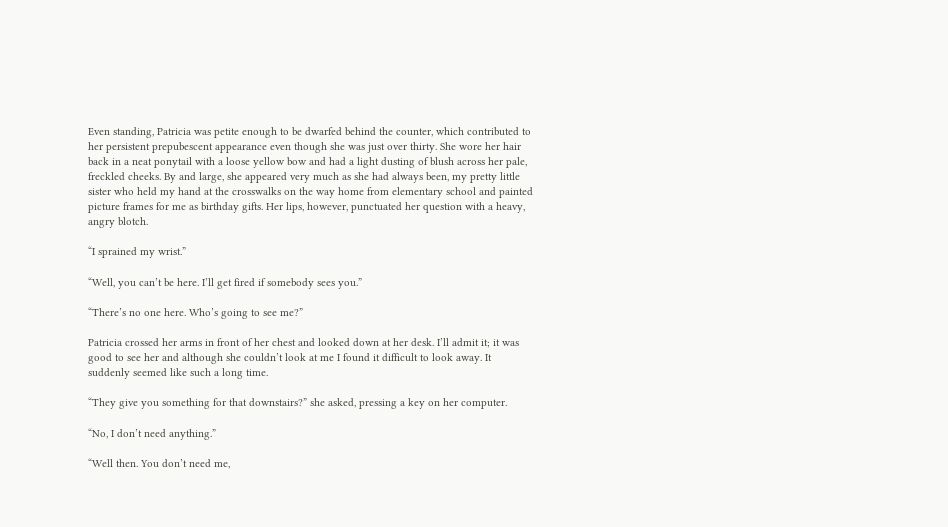Even standing, Patricia was petite enough to be dwarfed behind the counter, which contributed to her persistent prepubescent appearance even though she was just over thirty. She wore her hair back in a neat ponytail with a loose yellow bow and had a light dusting of blush across her pale, freckled cheeks. By and large, she appeared very much as she had always been, my pretty little sister who held my hand at the crosswalks on the way home from elementary school and painted picture frames for me as birthday gifts. Her lips, however, punctuated her question with a heavy, angry blotch.

“I sprained my wrist.”

“Well, you can’t be here. I’ll get fired if somebody sees you.”

“There’s no one here. Who’s going to see me?”

Patricia crossed her arms in front of her chest and looked down at her desk. I’ll admit it; it was good to see her and although she couldn’t look at me I found it difficult to look away. It suddenly seemed like such a long time.

“They give you something for that downstairs?” she asked, pressing a key on her computer.

“No, I don’t need anything.”

“Well then. You don’t need me,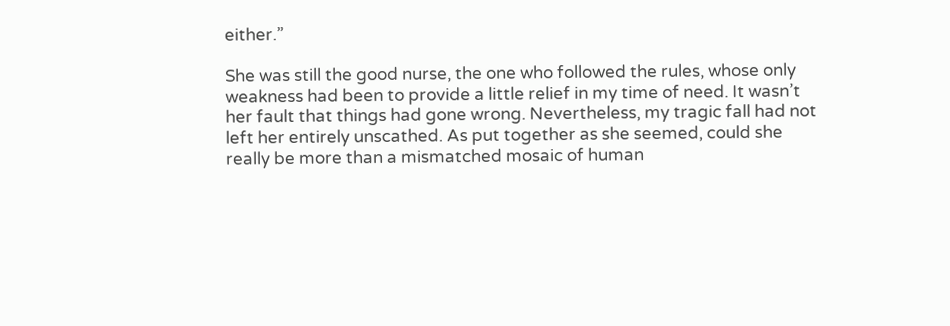either.”

She was still the good nurse, the one who followed the rules, whose only weakness had been to provide a little relief in my time of need. It wasn’t her fault that things had gone wrong. Nevertheless, my tragic fall had not left her entirely unscathed. As put together as she seemed, could she really be more than a mismatched mosaic of human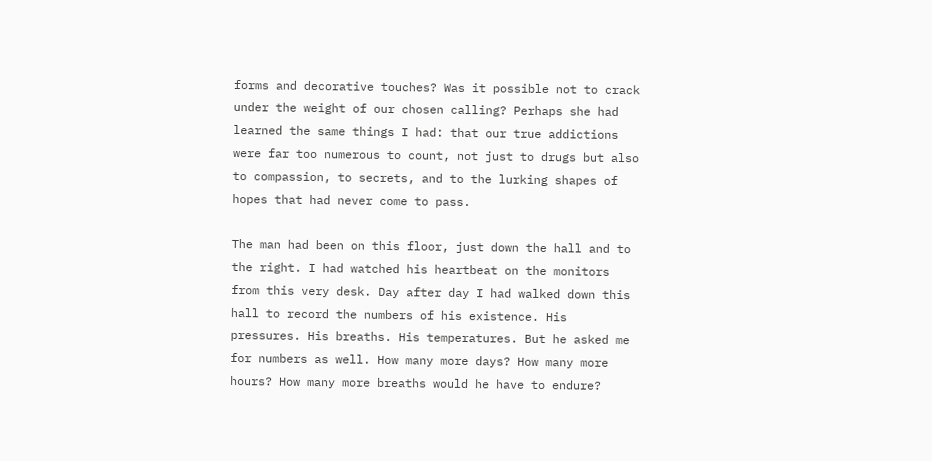forms and decorative touches? Was it possible not to crack under the weight of our chosen calling? Perhaps she had learned the same things I had: that our true addictions were far too numerous to count, not just to drugs but also to compassion, to secrets, and to the lurking shapes of hopes that had never come to pass.

The man had been on this floor, just down the hall and to the right. I had watched his heartbeat on the monitors from this very desk. Day after day I had walked down this hall to record the numbers of his existence. His pressures. His breaths. His temperatures. But he asked me for numbers as well. How many more days? How many more hours? How many more breaths would he have to endure?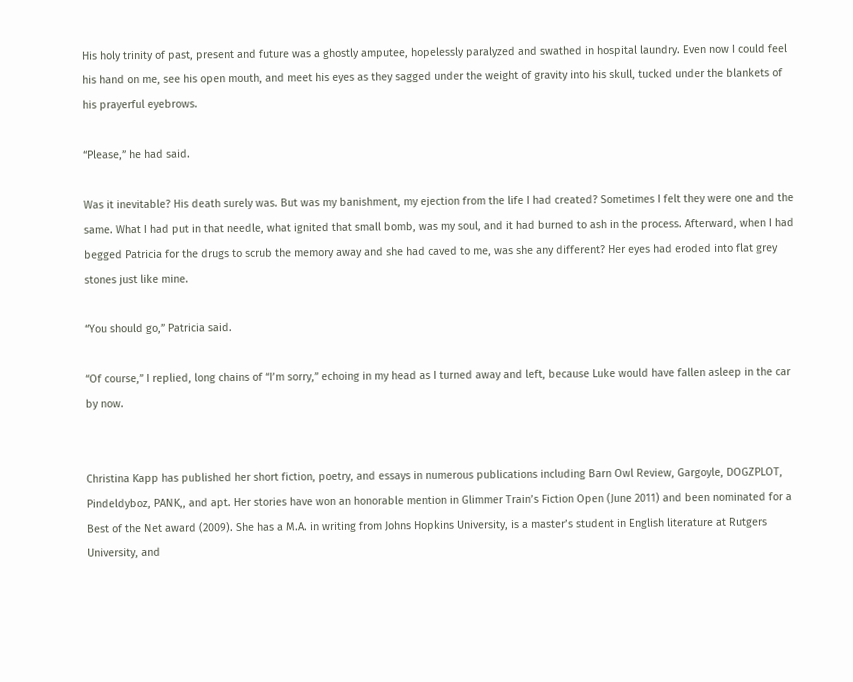His holy trinity of past, present and future was a ghostly amputee, hopelessly paralyzed and swathed in hospital laundry. Even now I could feel his hand on me, see his open mouth, and meet his eyes as they sagged under the weight of gravity into his skull, tucked under the blankets of his prayerful eyebrows.

“Please,” he had said.

Was it inevitable? His death surely was. But was my banishment, my ejection from the life I had created? Sometimes I felt they were one and the same. What I had put in that needle, what ignited that small bomb, was my soul, and it had burned to ash in the process. Afterward, when I had begged Patricia for the drugs to scrub the memory away and she had caved to me, was she any different? Her eyes had eroded into flat grey stones just like mine.

“You should go,” Patricia said.

“Of course,” I replied, long chains of “I’m sorry,” echoing in my head as I turned away and left, because Luke would have fallen asleep in the car by now.


Christina Kapp has published her short fiction, poetry, and essays in numerous publications including Barn Owl Review, Gargoyle, DOGZPLOT, Pindeldyboz, PANK,, and apt. Her stories have won an honorable mention in Glimmer Train’s Fiction Open (June 2011) and been nominated for a Best of the Net award (2009). She has a M.A. in writing from Johns Hopkins University, is a master’s student in English literature at Rutgers University, and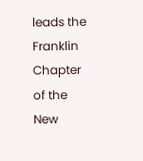leads the Franklin Chapter of the New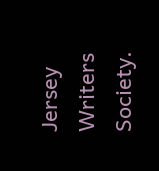Jersey Writers Society.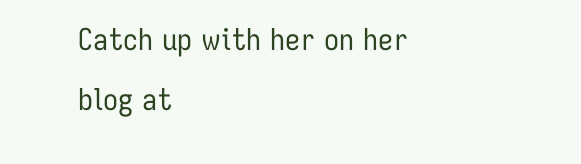Catch up with her on her blog at